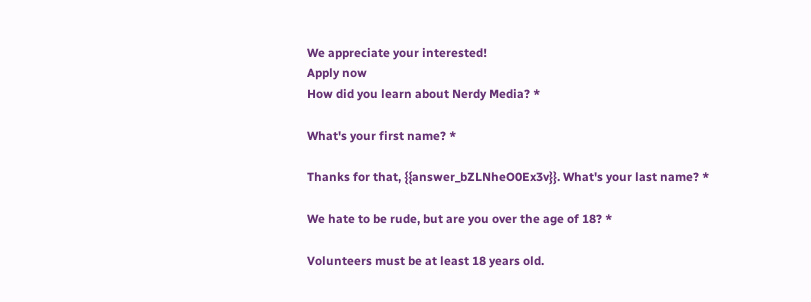We appreciate your interested!
Apply now
How did you learn about Nerdy Media? *

What's your first name? *

Thanks for that, {{answer_bZLNheO0Ex3v}}. What's your last name? *

We hate to be rude, but are you over the age of 18? *

Volunteers must be at least 18 years old.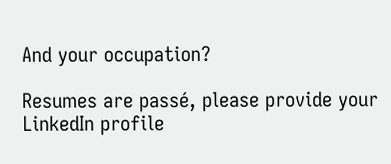And your occupation?

Resumes are passé, please provide your LinkedIn profile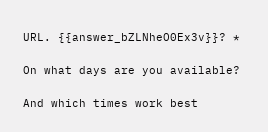URL. {{answer_bZLNheO0Ex3v}}? *

On what days are you available?

And which times work best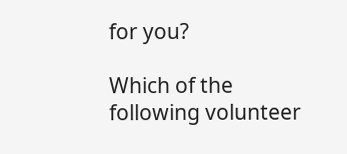for you?

Which of the following volunteer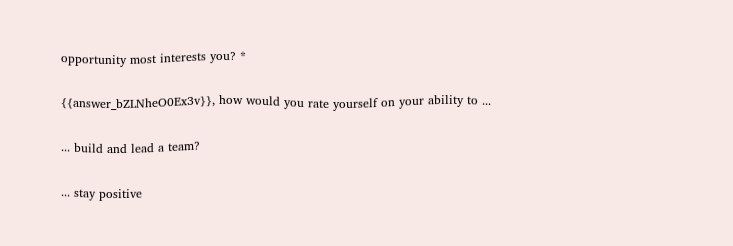opportunity most interests you? *

{{answer_bZLNheO0Ex3v}}, how would you rate yourself on your ability to ...

... build and lead a team?

... stay positive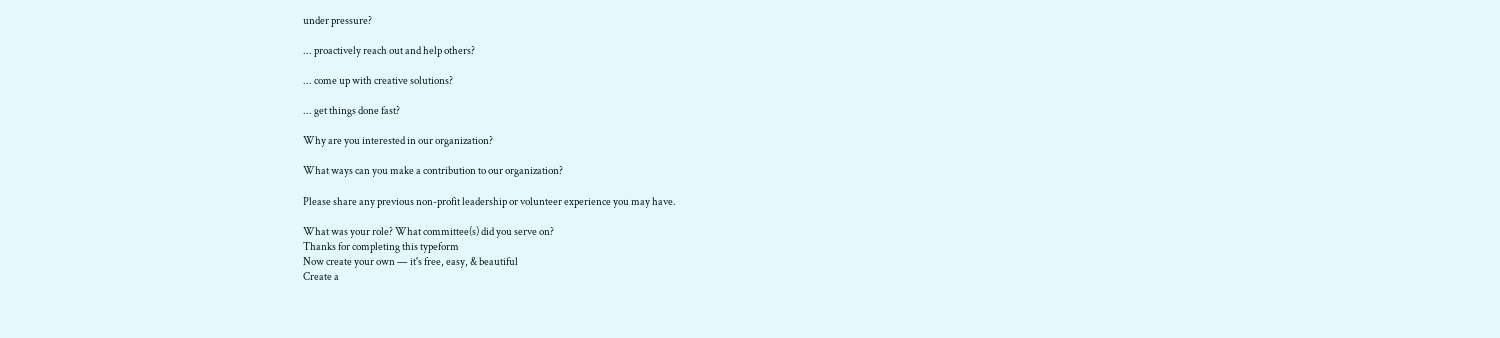under pressure?

... proactively reach out and help others?

... come up with creative solutions?

... get things done fast?

Why are you interested in our organization?

What ways can you make a contribution to our organization?

Please share any previous non-profit leadership or volunteer experience you may have.

What was your role? What committee(s) did you serve on?
Thanks for completing this typeform
Now create your own — it's free, easy, & beautiful
Create a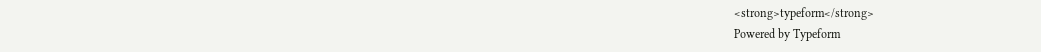<strong>typeform</strong>
Powered by Typeform